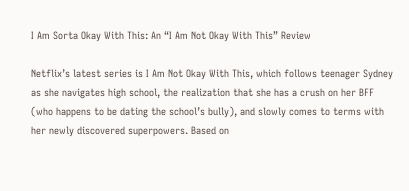I Am Sorta Okay With This: An “I Am Not Okay With This” Review

Netflix’s latest series is I Am Not Okay With This, which follows teenager Sydney as she navigates high school, the realization that she has a crush on her BFF (who happens to be dating the school’s bully), and slowly comes to terms with her newly discovered superpowers. Based on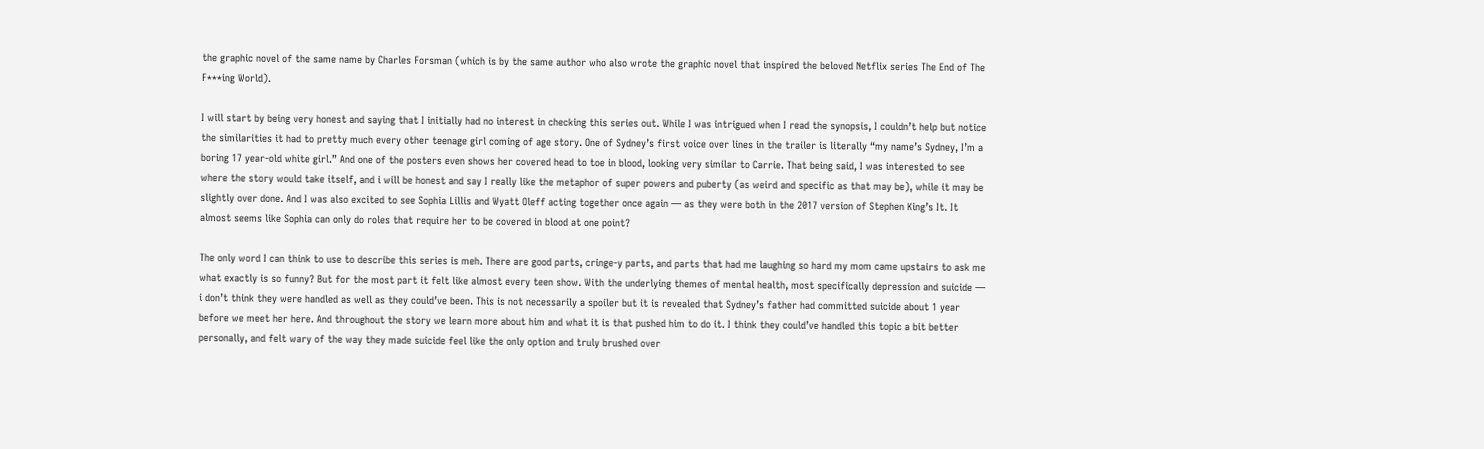the graphic novel of the same name by Charles Forsman (which is by the same author who also wrote the graphic novel that inspired the beloved Netflix series The End of The F***ing World).

I will start by being very honest and saying that I initially had no interest in checking this series out. While I was intrigued when I read the synopsis, I couldn’t help but notice the similarities it had to pretty much every other teenage girl coming of age story. One of Sydney’s first voice over lines in the trailer is literally “my name’s Sydney, I’m a boring 17 year-old white girl.” And one of the posters even shows her covered head to toe in blood, looking very similar to Carrie. That being said, I was interested to see where the story would take itself, and i will be honest and say I really like the metaphor of super powers and puberty (as weird and specific as that may be), while it may be slightly over done. And I was also excited to see Sophia Lillis and Wyatt Oleff acting together once again — as they were both in the 2017 version of Stephen King’s It. It almost seems like Sophia can only do roles that require her to be covered in blood at one point?

The only word I can think to use to describe this series is meh. There are good parts, cringe-y parts, and parts that had me laughing so hard my mom came upstairs to ask me what exactly is so funny? But for the most part it felt like almost every teen show. With the underlying themes of mental health, most specifically depression and suicide — i don’t think they were handled as well as they could’ve been. This is not necessarily a spoiler but it is revealed that Sydney’s father had committed suicide about 1 year before we meet her here. And throughout the story we learn more about him and what it is that pushed him to do it. I think they could’ve handled this topic a bit better personally, and felt wary of the way they made suicide feel like the only option and truly brushed over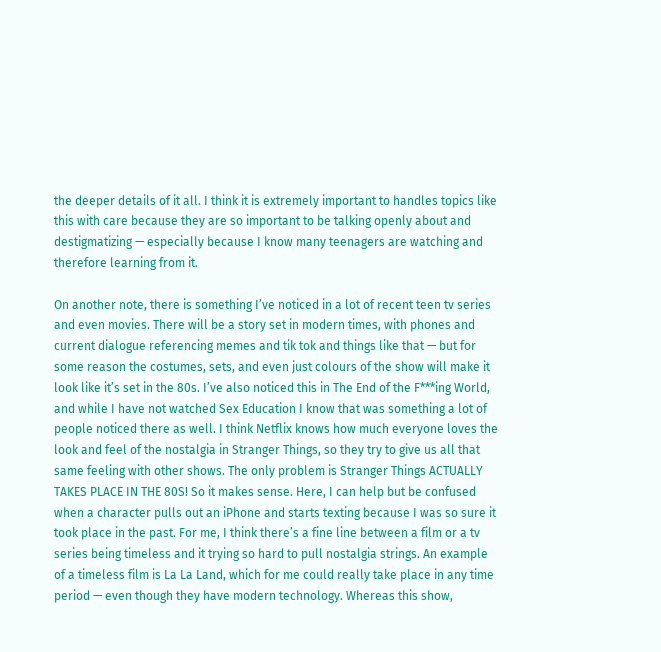the deeper details of it all. I think it is extremely important to handles topics like this with care because they are so important to be talking openly about and destigmatizing — especially because I know many teenagers are watching and therefore learning from it.

On another note, there is something I’ve noticed in a lot of recent teen tv series and even movies. There will be a story set in modern times, with phones and current dialogue referencing memes and tik tok and things like that — but for some reason the costumes, sets, and even just colours of the show will make it look like it’s set in the 80s. I’ve also noticed this in The End of the F***ing World, and while I have not watched Sex Education I know that was something a lot of people noticed there as well. I think Netflix knows how much everyone loves the look and feel of the nostalgia in Stranger Things, so they try to give us all that same feeling with other shows. The only problem is Stranger Things ACTUALLY TAKES PLACE IN THE 80S! So it makes sense. Here, I can help but be confused when a character pulls out an iPhone and starts texting because I was so sure it took place in the past. For me, I think there’s a fine line between a film or a tv series being timeless and it trying so hard to pull nostalgia strings. An example of a timeless film is La La Land, which for me could really take place in any time period — even though they have modern technology. Whereas this show,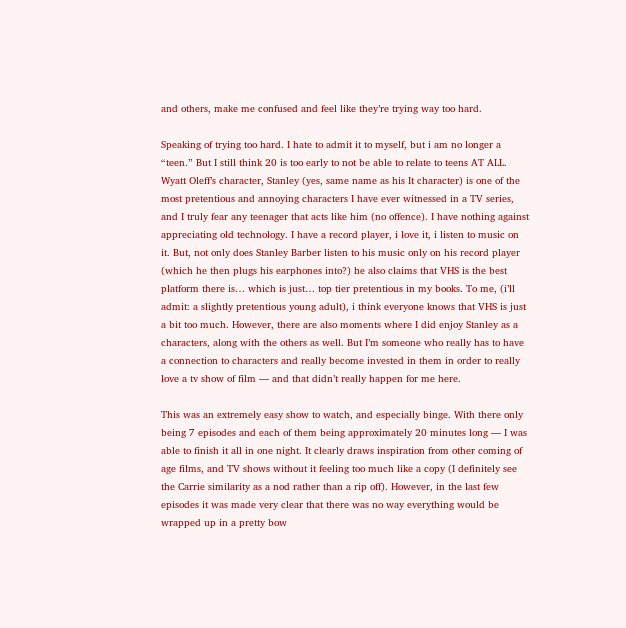and others, make me confused and feel like they’re trying way too hard.

Speaking of trying too hard. I hate to admit it to myself, but i am no longer a “teen.” But I still think 20 is too early to not be able to relate to teens AT ALL. Wyatt Oleff’s character, Stanley (yes, same name as his It character) is one of the most pretentious and annoying characters I have ever witnessed in a TV series, and I truly fear any teenager that acts like him (no offence). I have nothing against appreciating old technology. I have a record player, i love it, i listen to music on it. But, not only does Stanley Barber listen to his music only on his record player (which he then plugs his earphones into?) he also claims that VHS is the best platform there is… which is just… top tier pretentious in my books. To me, (i’ll admit: a slightly pretentious young adult), i think everyone knows that VHS is just a bit too much. However, there are also moments where I did enjoy Stanley as a characters, along with the others as well. But I’m someone who really has to have a connection to characters and really become invested in them in order to really love a tv show of film — and that didn’t really happen for me here.

This was an extremely easy show to watch, and especially binge. With there only being 7 episodes and each of them being approximately 20 minutes long — I was able to finish it all in one night. It clearly draws inspiration from other coming of age films, and TV shows without it feeling too much like a copy (I definitely see the Carrie similarity as a nod rather than a rip off). However, in the last few episodes it was made very clear that there was no way everything would be wrapped up in a pretty bow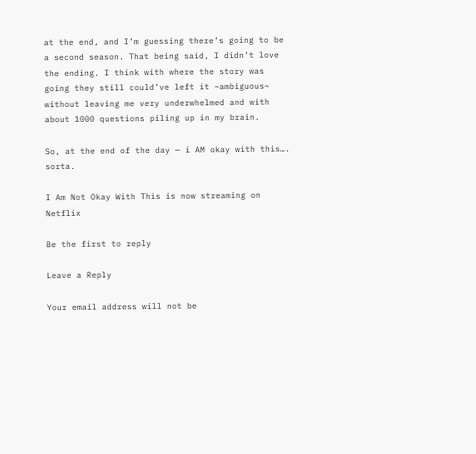at the end, and I’m guessing there’s going to be a second season. That being said, I didn’t love the ending. I think with where the story was going they still could’ve left it ~ambiguous~ without leaving me very underwhelmed and with about 1000 questions piling up in my brain.

So, at the end of the day — i AM okay with this…. sorta.

I Am Not Okay With This is now streaming on Netflix

Be the first to reply

Leave a Reply

Your email address will not be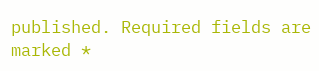published. Required fields are marked *